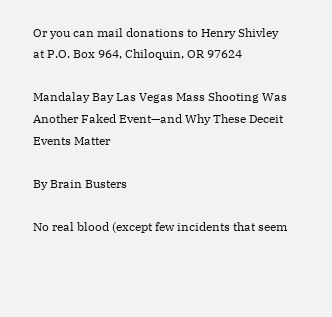Or you can mail donations to Henry Shivley at P.O. Box 964, Chiloquin, OR 97624

Mandalay Bay Las Vegas Mass Shooting Was Another Faked Event—and Why These Deceit Events Matter

By Brain Busters

No real blood (except few incidents that seem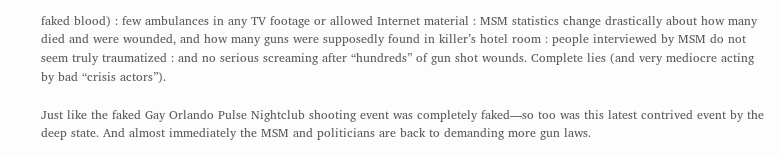faked blood) : few ambulances in any TV footage or allowed Internet material : MSM statistics change drastically about how many died and were wounded, and how many guns were supposedly found in killer’s hotel room : people interviewed by MSM do not seem truly traumatized : and no serious screaming after “hundreds” of gun shot wounds. Complete lies (and very mediocre acting by bad “crisis actors”).

Just like the faked Gay Orlando Pulse Nightclub shooting event was completely faked—so too was this latest contrived event by the deep state. And almost immediately the MSM and politicians are back to demanding more gun laws.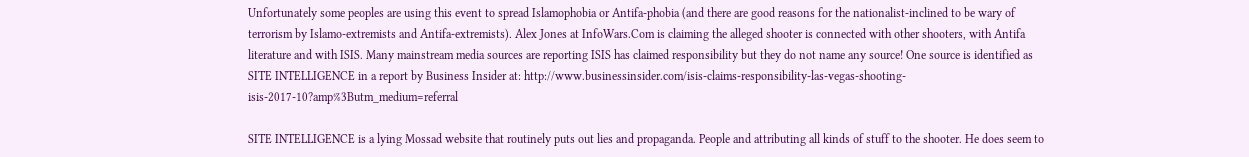Unfortunately some peoples are using this event to spread Islamophobia or Antifa-phobia (and there are good reasons for the nationalist-inclined to be wary of terrorism by Islamo-extremists and Antifa-extremists). Alex Jones at InfoWars.Com is claiming the alleged shooter is connected with other shooters, with Antifa literature and with ISIS. Many mainstream media sources are reporting ISIS has claimed responsibility but they do not name any source! One source is identified as SITE INTELLIGENCE in a report by Business Insider at: http://www.businessinsider.com/isis-claims-responsibility-las-vegas-shooting-isis-2017-10?amp%3Butm_medium=referral

SITE INTELLIGENCE is a lying Mossad website that routinely puts out lies and propaganda. People and attributing all kinds of stuff to the shooter. He does seem to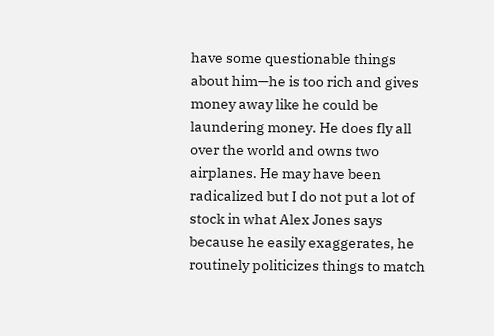have some questionable things about him—he is too rich and gives money away like he could be laundering money. He does fly all over the world and owns two airplanes. He may have been radicalized but I do not put a lot of stock in what Alex Jones says because he easily exaggerates, he routinely politicizes things to match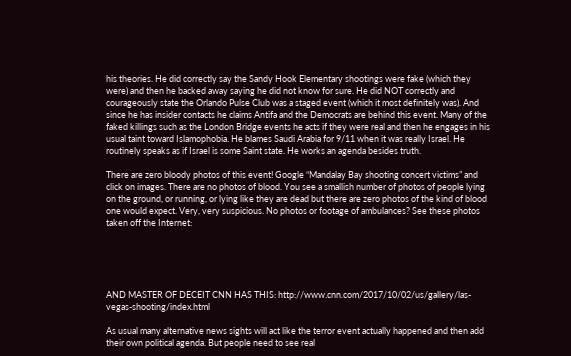his theories. He did correctly say the Sandy Hook Elementary shootings were fake (which they were) and then he backed away saying he did not know for sure. He did NOT correctly and courageously state the Orlando Pulse Club was a staged event (which it most definitely was). And since he has insider contacts he claims Antifa and the Democrats are behind this event. Many of the faked killings such as the London Bridge events he acts if they were real and then he engages in his usual taint toward Islamophobia. He blames Saudi Arabia for 9/11 when it was really Israel. He routinely speaks as if Israel is some Saint state. He works an agenda besides truth.

There are zero bloody photos of this event! Google “Mandalay Bay shooting concert victims” and click on images. There are no photos of blood. You see a smallish number of photos of people lying on the ground, or running, or lying like they are dead but there are zero photos of the kind of blood one would expect. Very, very suspicious. No photos or footage of ambulances? See these photos taken off the Internet:





AND MASTER OF DECEIT CNN HAS THIS: http://www.cnn.com/2017/10/02/us/gallery/las-vegas-shooting/index.html

As usual many alternative news sights will act like the terror event actually happened and then add their own political agenda. But people need to see real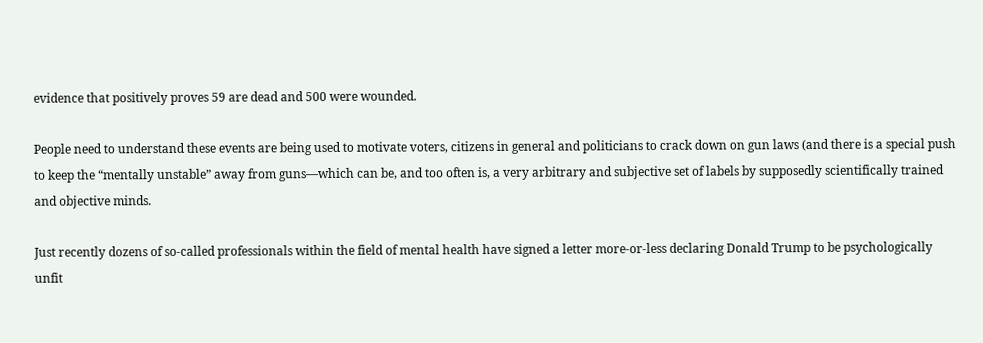evidence that positively proves 59 are dead and 500 were wounded.

People need to understand these events are being used to motivate voters, citizens in general and politicians to crack down on gun laws (and there is a special push to keep the “mentally unstable” away from guns—which can be, and too often is, a very arbitrary and subjective set of labels by supposedly scientifically trained and objective minds.

Just recently dozens of so-called professionals within the field of mental health have signed a letter more-or-less declaring Donald Trump to be psychologically unfit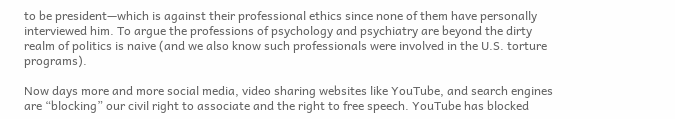to be president—which is against their professional ethics since none of them have personally interviewed him. To argue the professions of psychology and psychiatry are beyond the dirty realm of politics is naive (and we also know such professionals were involved in the U.S. torture programs).

Now days more and more social media, video sharing websites like YouTube, and search engines are “blocking” our civil right to associate and the right to free speech. YouTube has blocked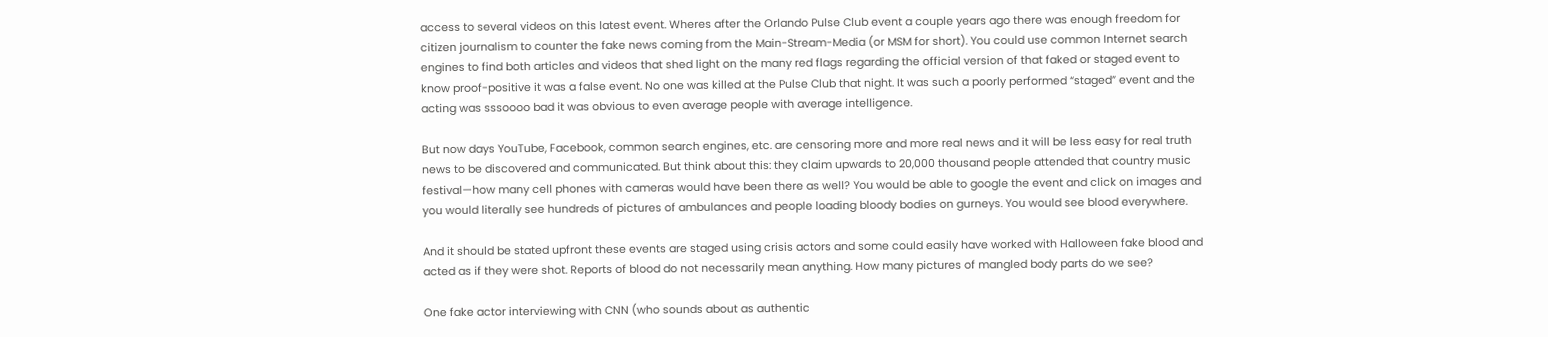access to several videos on this latest event. Wheres after the Orlando Pulse Club event a couple years ago there was enough freedom for citizen journalism to counter the fake news coming from the Main-Stream-Media (or MSM for short). You could use common Internet search engines to find both articles and videos that shed light on the many red flags regarding the official version of that faked or staged event to know proof-positive it was a false event. No one was killed at the Pulse Club that night. It was such a poorly performed “staged” event and the acting was sssoooo bad it was obvious to even average people with average intelligence.

But now days YouTube, Facebook, common search engines, etc. are censoring more and more real news and it will be less easy for real truth news to be discovered and communicated. But think about this: they claim upwards to 20,000 thousand people attended that country music festival—how many cell phones with cameras would have been there as well? You would be able to google the event and click on images and you would literally see hundreds of pictures of ambulances and people loading bloody bodies on gurneys. You would see blood everywhere.

And it should be stated upfront these events are staged using crisis actors and some could easily have worked with Halloween fake blood and acted as if they were shot. Reports of blood do not necessarily mean anything. How many pictures of mangled body parts do we see?

One fake actor interviewing with CNN (who sounds about as authentic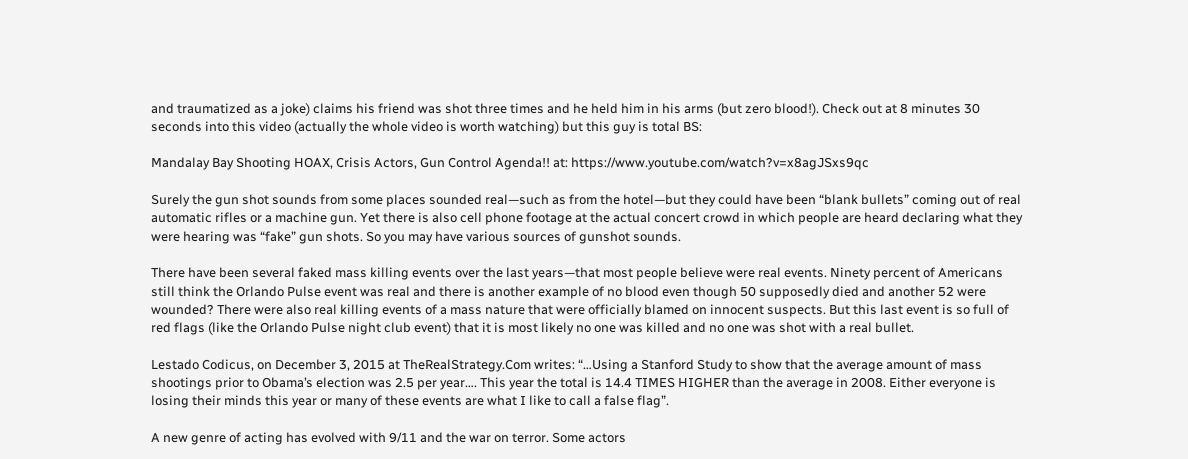and traumatized as a joke) claims his friend was shot three times and he held him in his arms (but zero blood!). Check out at 8 minutes 30 seconds into this video (actually the whole video is worth watching) but this guy is total BS:

Mandalay Bay Shooting HOAX, Crisis Actors, Gun Control Agenda!! at: https://www.youtube.com/watch?v=x8agJSxs9qc

Surely the gun shot sounds from some places sounded real—such as from the hotel—but they could have been “blank bullets” coming out of real automatic rifles or a machine gun. Yet there is also cell phone footage at the actual concert crowd in which people are heard declaring what they were hearing was “fake” gun shots. So you may have various sources of gunshot sounds.

There have been several faked mass killing events over the last years—that most people believe were real events. Ninety percent of Americans still think the Orlando Pulse event was real and there is another example of no blood even though 50 supposedly died and another 52 were wounded? There were also real killing events of a mass nature that were officially blamed on innocent suspects. But this last event is so full of red flags (like the Orlando Pulse night club event) that it is most likely no one was killed and no one was shot with a real bullet.

Lestado Codicus, on December 3, 2015 at TheRealStrategy.Com writes: “…Using a Stanford Study to show that the average amount of mass shootings prior to Obama’s election was 2.5 per year…. This year the total is 14.4 TIMES HIGHER than the average in 2008. Either everyone is losing their minds this year or many of these events are what I like to call a false flag”.

A new genre of acting has evolved with 9/11 and the war on terror. Some actors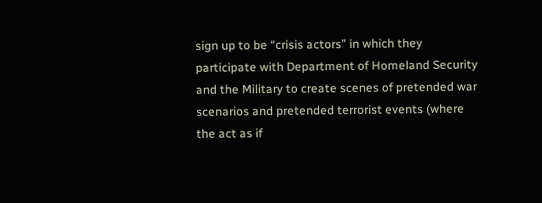sign up to be “crisis actors” in which they participate with Department of Homeland Security and the Military to create scenes of pretended war scenarios and pretended terrorist events (where the act as if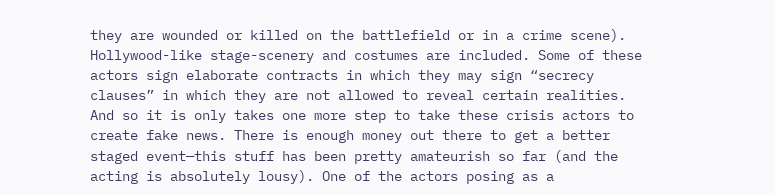they are wounded or killed on the battlefield or in a crime scene). Hollywood-like stage-scenery and costumes are included. Some of these actors sign elaborate contracts in which they may sign “secrecy clauses” in which they are not allowed to reveal certain realities. And so it is only takes one more step to take these crisis actors to create fake news. There is enough money out there to get a better staged event—this stuff has been pretty amateurish so far (and the acting is absolutely lousy). One of the actors posing as a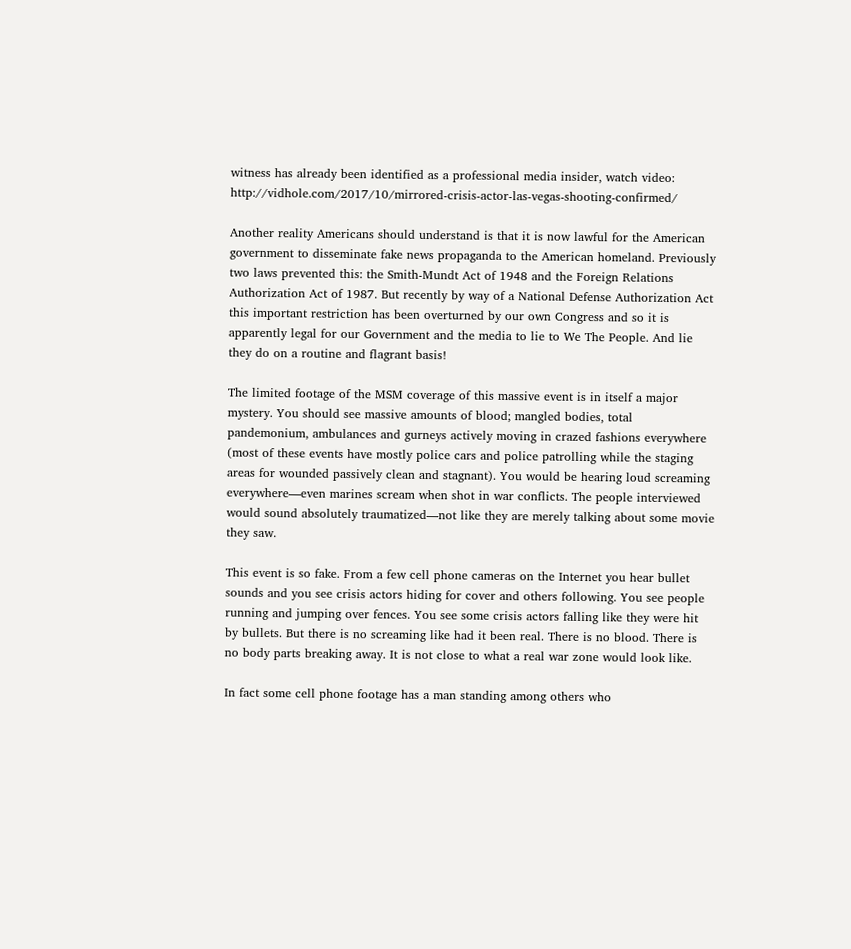witness has already been identified as a professional media insider, watch video: http://vidhole.com/2017/10/mirrored-crisis-actor-las-vegas-shooting-confirmed/

Another reality Americans should understand is that it is now lawful for the American government to disseminate fake news propaganda to the American homeland. Previously two laws prevented this: the Smith-Mundt Act of 1948 and the Foreign Relations Authorization Act of 1987. But recently by way of a National Defense Authorization Act this important restriction has been overturned by our own Congress and so it is apparently legal for our Government and the media to lie to We The People. And lie they do on a routine and flagrant basis!

The limited footage of the MSM coverage of this massive event is in itself a major mystery. You should see massive amounts of blood; mangled bodies, total pandemonium, ambulances and gurneys actively moving in crazed fashions everywhere (most of these events have mostly police cars and police patrolling while the staging areas for wounded passively clean and stagnant). You would be hearing loud screaming everywhere—even marines scream when shot in war conflicts. The people interviewed would sound absolutely traumatized—not like they are merely talking about some movie they saw.

This event is so fake. From a few cell phone cameras on the Internet you hear bullet sounds and you see crisis actors hiding for cover and others following. You see people running and jumping over fences. You see some crisis actors falling like they were hit by bullets. But there is no screaming like had it been real. There is no blood. There is no body parts breaking away. It is not close to what a real war zone would look like.

In fact some cell phone footage has a man standing among others who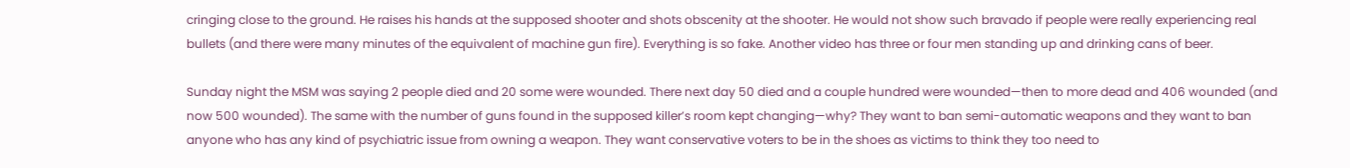cringing close to the ground. He raises his hands at the supposed shooter and shots obscenity at the shooter. He would not show such bravado if people were really experiencing real bullets (and there were many minutes of the equivalent of machine gun fire). Everything is so fake. Another video has three or four men standing up and drinking cans of beer.

Sunday night the MSM was saying 2 people died and 20 some were wounded. There next day 50 died and a couple hundred were wounded—then to more dead and 406 wounded (and now 500 wounded). The same with the number of guns found in the supposed killer’s room kept changing—why? They want to ban semi-automatic weapons and they want to ban anyone who has any kind of psychiatric issue from owning a weapon. They want conservative voters to be in the shoes as victims to think they too need to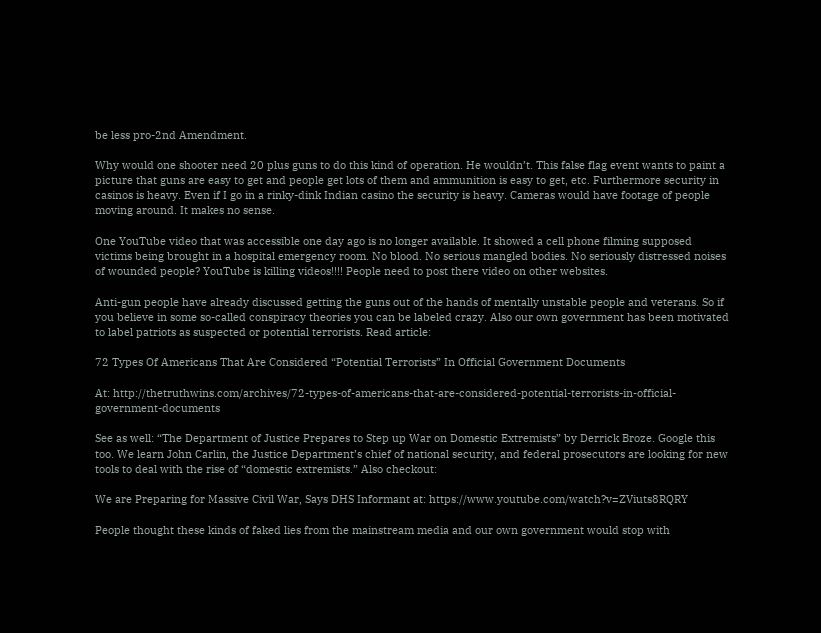be less pro-2nd Amendment.

Why would one shooter need 20 plus guns to do this kind of operation. He wouldn’t. This false flag event wants to paint a picture that guns are easy to get and people get lots of them and ammunition is easy to get, etc. Furthermore security in casinos is heavy. Even if I go in a rinky-dink Indian casino the security is heavy. Cameras would have footage of people moving around. It makes no sense.

One YouTube video that was accessible one day ago is no longer available. It showed a cell phone filming supposed victims being brought in a hospital emergency room. No blood. No serious mangled bodies. No seriously distressed noises of wounded people? YouTube is killing videos!!!! People need to post there video on other websites.

Anti-gun people have already discussed getting the guns out of the hands of mentally unstable people and veterans. So if you believe in some so-called conspiracy theories you can be labeled crazy. Also our own government has been motivated to label patriots as suspected or potential terrorists. Read article:

72 Types Of Americans That Are Considered “Potential Terrorists” In Official Government Documents

At: http://thetruthwins.com/archives/72-types-of-americans-that-are-considered-potential-terrorists-in-official-government-documents

See as well: “The Department of Justice Prepares to Step up War on Domestic Extremists” by Derrick Broze. Google this too. We learn John Carlin, the Justice Department’s chief of national security, and federal prosecutors are looking for new tools to deal with the rise of “domestic extremists.” Also checkout:

We are Preparing for Massive Civil War, Says DHS Informant at: https://www.youtube.com/watch?v=ZViuts8RQRY

People thought these kinds of faked lies from the mainstream media and our own government would stop with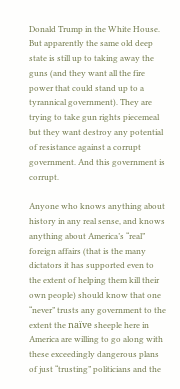Donald Trump in the White House. But apparently the same old deep state is still up to taking away the guns (and they want all the fire power that could stand up to a tyrannical government). They are trying to take gun rights piecemeal but they want destroy any potential of resistance against a corrupt government. And this government is corrupt.

Anyone who knows anything about history in any real sense, and knows anything about America’s “real” foreign affairs (that is the many dictators it has supported even to the extent of helping them kill their own people) should know that one “never” trusts any government to the extent the naïve sheeple here in America are willing to go along with these exceedingly dangerous plans of just “trusting” politicians and the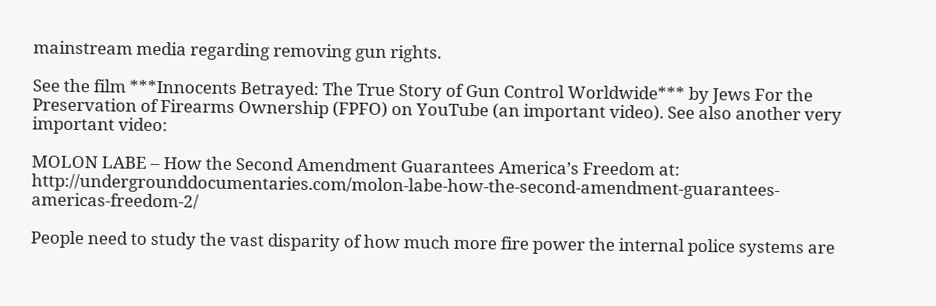mainstream media regarding removing gun rights.

See the film ***Innocents Betrayed: The True Story of Gun Control Worldwide*** by Jews For the Preservation of Firearms Ownership (FPFO) on YouTube (an important video). See also another very important video:

MOLON LABE – How the Second Amendment Guarantees America’s Freedom at: http://undergrounddocumentaries.com/molon-labe-how-the-second-amendment-guarantees-americas-freedom-2/

People need to study the vast disparity of how much more fire power the internal police systems are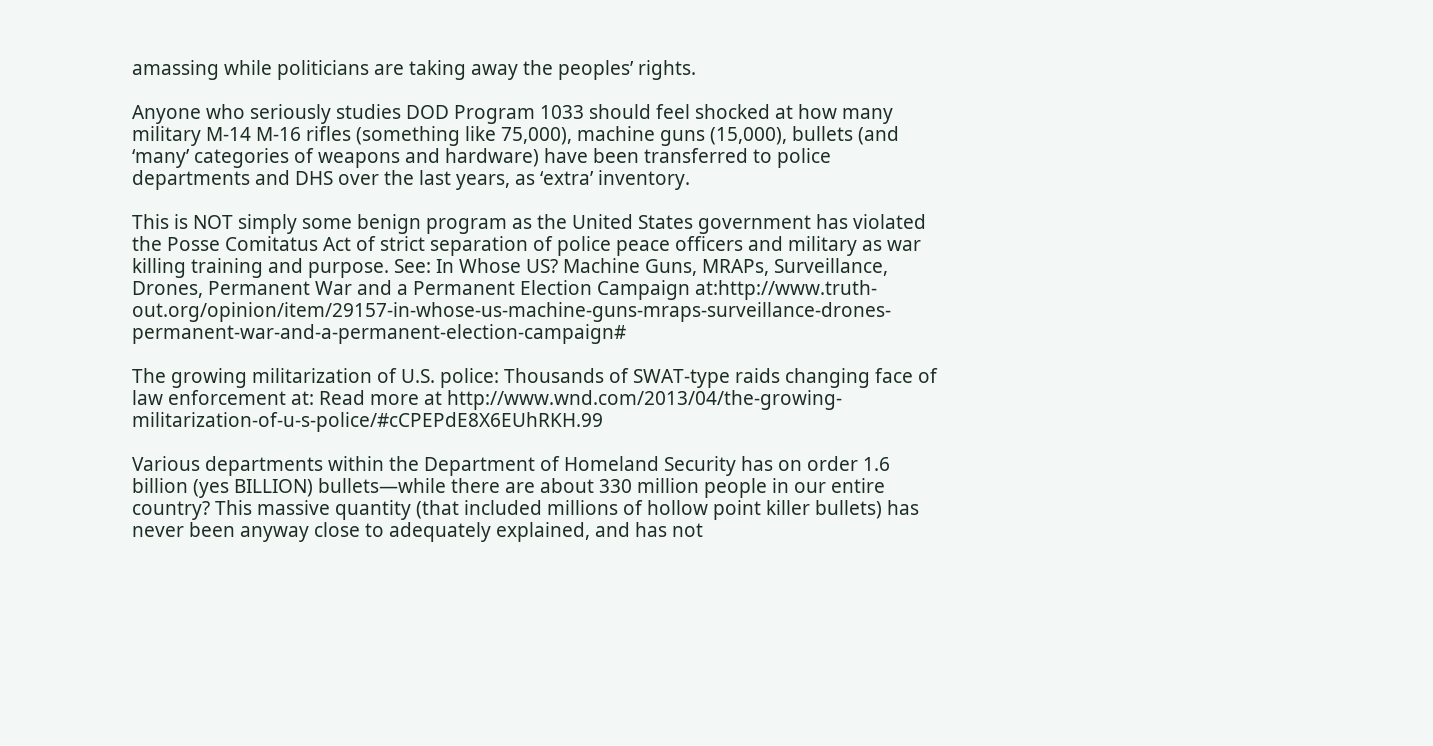amassing while politicians are taking away the peoples’ rights.

Anyone who seriously studies DOD Program 1033 should feel shocked at how many military M-14 M-16 rifles (something like 75,000), machine guns (15,000), bullets (and ‘many’ categories of weapons and hardware) have been transferred to police departments and DHS over the last years, as ‘extra’ inventory.

This is NOT simply some benign program as the United States government has violated the Posse Comitatus Act of strict separation of police peace officers and military as war killing training and purpose. See: In Whose US? Machine Guns, MRAPs, Surveillance, Drones, Permanent War and a Permanent Election Campaign at:http://www.truth-out.org/opinion/item/29157-in-whose-us-machine-guns-mraps-surveillance-drones-permanent-war-and-a-permanent-election-campaign#

The growing militarization of U.S. police: Thousands of SWAT-type raids changing face of law enforcement at: Read more at http://www.wnd.com/2013/04/the-growing-militarization-of-u-s-police/#cCPEPdE8X6EUhRKH.99

Various departments within the Department of Homeland Security has on order 1.6 billion (yes BILLION) bullets—while there are about 330 million people in our entire country? This massive quantity (that included millions of hollow point killer bullets) has never been anyway close to adequately explained, and has not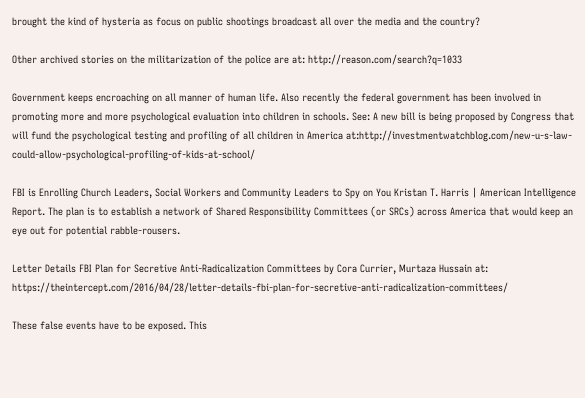brought the kind of hysteria as focus on public shootings broadcast all over the media and the country?

Other archived stories on the militarization of the police are at: http://reason.com/search?q=1033

Government keeps encroaching on all manner of human life. Also recently the federal government has been involved in promoting more and more psychological evaluation into children in schools. See: A new bill is being proposed by Congress that will fund the psychological testing and profiling of all children in America at:http://investmentwatchblog.com/new-u-s-law-could-allow-psychological-profiling-of-kids-at-school/

FBI is Enrolling Church Leaders, Social Workers and Community Leaders to Spy on You Kristan T. Harris | American Intelligence Report. The plan is to establish a network of Shared Responsibility Committees (or SRCs) across America that would keep an eye out for potential rabble-rousers.

Letter Details FBI Plan for Secretive Anti-Radicalization Committees by Cora Currier, Murtaza Hussain at: https://theintercept.com/2016/04/28/letter-details-fbi-plan-for-secretive-anti-radicalization-committees/

These false events have to be exposed. This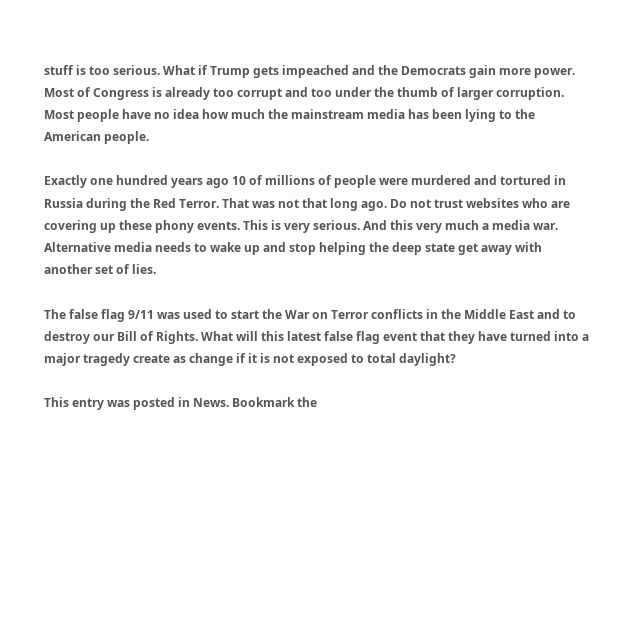stuff is too serious. What if Trump gets impeached and the Democrats gain more power. Most of Congress is already too corrupt and too under the thumb of larger corruption. Most people have no idea how much the mainstream media has been lying to the American people.

Exactly one hundred years ago 10 of millions of people were murdered and tortured in Russia during the Red Terror. That was not that long ago. Do not trust websites who are covering up these phony events. This is very serious. And this very much a media war. Alternative media needs to wake up and stop helping the deep state get away with another set of lies.

The false flag 9/11 was used to start the War on Terror conflicts in the Middle East and to destroy our Bill of Rights. What will this latest false flag event that they have turned into a major tragedy create as change if it is not exposed to total daylight?

This entry was posted in News. Bookmark the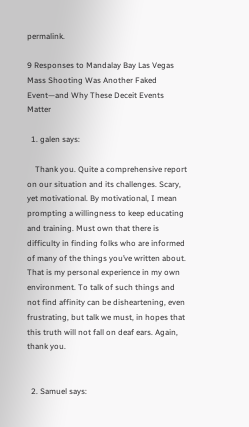permalink.

9 Responses to Mandalay Bay Las Vegas Mass Shooting Was Another Faked Event—and Why These Deceit Events Matter

  1. galen says:

    Thank you. Quite a comprehensive report on our situation and its challenges. Scary, yet motivational. By motivational, I mean prompting a willingness to keep educating and training. Must own that there is difficulty in finding folks who are informed of many of the things you’ve written about. That is my personal experience in my own environment. To talk of such things and not find affinity can be disheartening, even frustrating, but talk we must, in hopes that this truth will not fall on deaf ears. Again, thank you.


  2. Samuel says: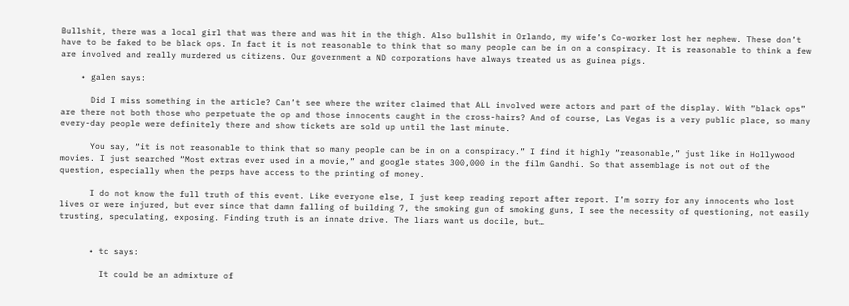Bullshit, there was a local girl that was there and was hit in the thigh. Also bullshit in Orlando, my wife’s Co-worker lost her nephew. These don’t have to be faked to be black ops. In fact it is not reasonable to think that so many people can be in on a conspiracy. It is reasonable to think a few are involved and really murdered us citizens. Our government a ND corporations have always treated us as guinea pigs.

    • galen says:

      Did I miss something in the article? Can’t see where the writer claimed that ALL involved were actors and part of the display. With “black ops” are there not both those who perpetuate the op and those innocents caught in the cross-hairs? And of course, Las Vegas is a very public place, so many every-day people were definitely there and show tickets are sold up until the last minute.

      You say, “it is not reasonable to think that so many people can be in on a conspiracy.” I find it highly “reasonable,” just like in Hollywood movies. I just searched “Most extras ever used in a movie,” and google states 300,000 in the film Gandhi. So that assemblage is not out of the question, especially when the perps have access to the printing of money.

      I do not know the full truth of this event. Like everyone else, I just keep reading report after report. I’m sorry for any innocents who lost lives or were injured, but ever since that damn falling of building 7, the smoking gun of smoking guns, I see the necessity of questioning, not easily trusting, speculating, exposing. Finding truth is an innate drive. The liars want us docile, but…


      • tc says:

        It could be an admixture of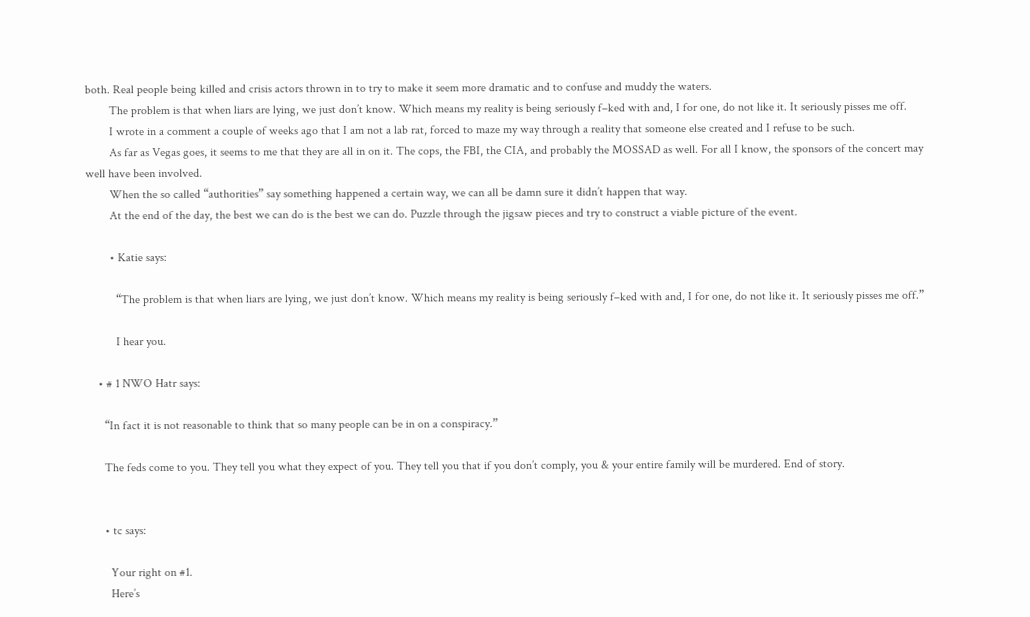both. Real people being killed and crisis actors thrown in to try to make it seem more dramatic and to confuse and muddy the waters.
        The problem is that when liars are lying, we just don’t know. Which means my reality is being seriously f–ked with and, I for one, do not like it. It seriously pisses me off.
        I wrote in a comment a couple of weeks ago that I am not a lab rat, forced to maze my way through a reality that someone else created and I refuse to be such.
        As far as Vegas goes, it seems to me that they are all in on it. The cops, the FBI, the CIA, and probably the MOSSAD as well. For all I know, the sponsors of the concert may well have been involved.
        When the so called “authorities” say something happened a certain way, we can all be damn sure it didn’t happen that way.
        At the end of the day, the best we can do is the best we can do. Puzzle through the jigsaw pieces and try to construct a viable picture of the event.

        • Katie says:

          “The problem is that when liars are lying, we just don’t know. Which means my reality is being seriously f–ked with and, I for one, do not like it. It seriously pisses me off.”

          I hear you.

    • # 1 NWO Hatr says:

      “In fact it is not reasonable to think that so many people can be in on a conspiracy.”

      The feds come to you. They tell you what they expect of you. They tell you that if you don’t comply, you & your entire family will be murdered. End of story.


      • tc says:

        Your right on #1.
        Here’s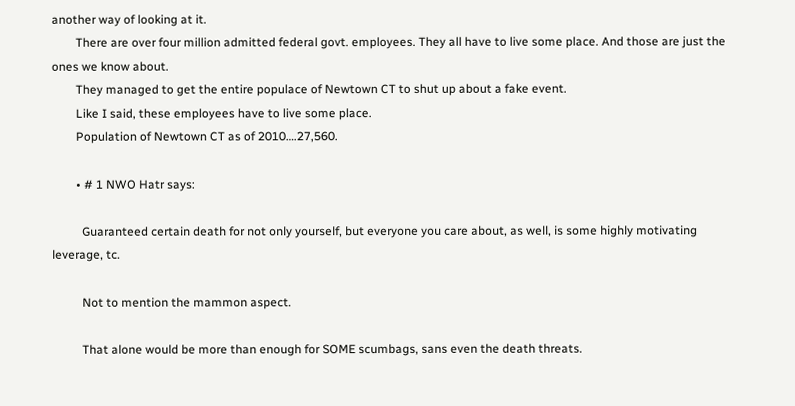another way of looking at it.
        There are over four million admitted federal govt. employees. They all have to live some place. And those are just the ones we know about.
        They managed to get the entire populace of Newtown CT to shut up about a fake event.
        Like I said, these employees have to live some place.
        Population of Newtown CT as of 2010….27,560.

        • # 1 NWO Hatr says:

          Guaranteed certain death for not only yourself, but everyone you care about, as well, is some highly motivating leverage, tc.

          Not to mention the mammon aspect.

          That alone would be more than enough for SOME scumbags, sans even the death threats.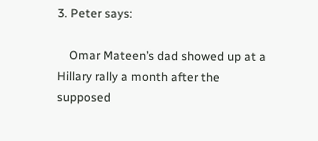3. Peter says:

    Omar Mateen’s dad showed up at a Hillary rally a month after the supposed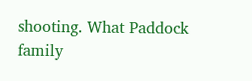shooting. What Paddock family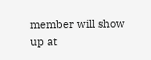member will show up at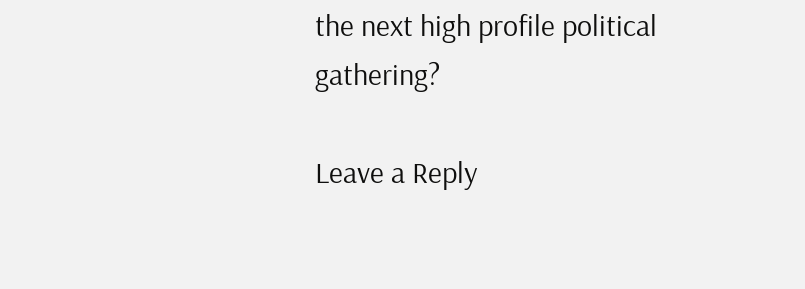the next high profile political gathering?

Leave a Reply